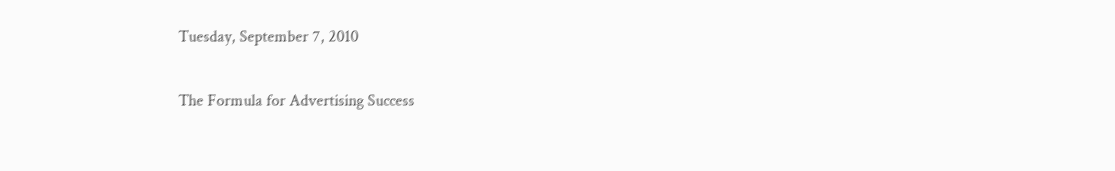Tuesday, September 7, 2010

The Formula for Advertising Success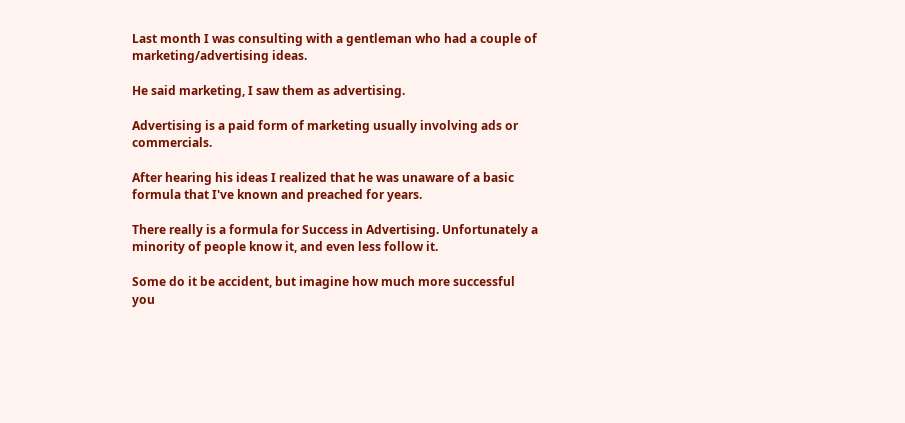Last month I was consulting with a gentleman who had a couple of marketing/advertising ideas.

He said marketing, I saw them as advertising.

Advertising is a paid form of marketing usually involving ads or commercials.

After hearing his ideas I realized that he was unaware of a basic formula that I've known and preached for years.

There really is a formula for Success in Advertising. Unfortunately a minority of people know it, and even less follow it.

Some do it be accident, but imagine how much more successful you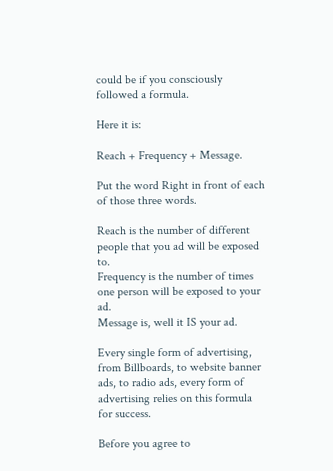could be if you consciously followed a formula.

Here it is:

Reach + Frequency + Message.

Put the word Right in front of each of those three words.

Reach is the number of different people that you ad will be exposed to.
Frequency is the number of times one person will be exposed to your ad.
Message is, well it IS your ad.

Every single form of advertising, from Billboards, to website banner ads, to radio ads, every form of advertising relies on this formula for success.

Before you agree to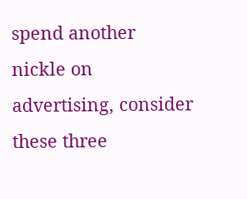spend another nickle on advertising, consider these three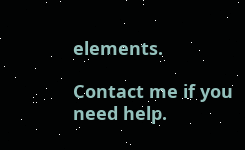elements.

Contact me if you need help.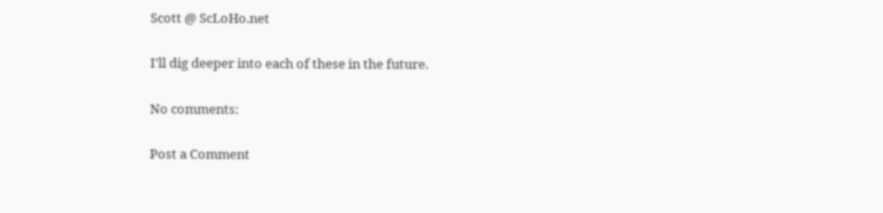Scott @ ScLoHo.net

I'll dig deeper into each of these in the future.

No comments:

Post a Comment